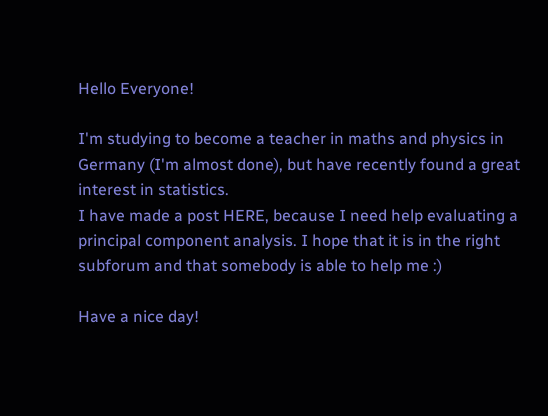Hello Everyone!

I'm studying to become a teacher in maths and physics in Germany (I'm almost done), but have recently found a great interest in statistics.
I have made a post HERE, because I need help evaluating a principal component analysis. I hope that it is in the right subforum and that somebody is able to help me :)

Have a nice day!